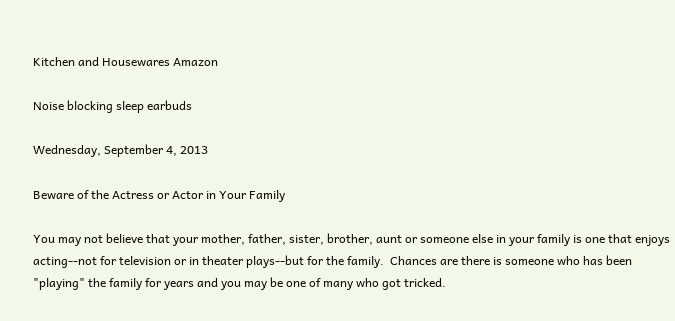Kitchen and Housewares Amazon

Noise blocking sleep earbuds

Wednesday, September 4, 2013

Beware of the Actress or Actor in Your Family

You may not believe that your mother, father, sister, brother, aunt or someone else in your family is one that enjoys acting--not for television or in theater plays--but for the family.  Chances are there is someone who has been "playing" the family for years and you may be one of many who got tricked.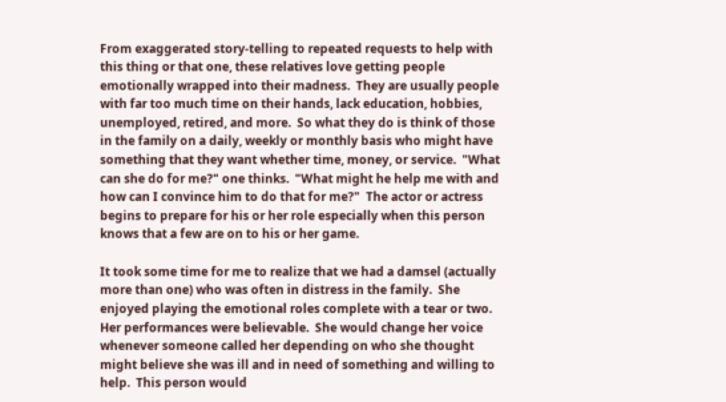From exaggerated story-telling to repeated requests to help with this thing or that one, these relatives love getting people emotionally wrapped into their madness.  They are usually people with far too much time on their hands, lack education, hobbies, unemployed, retired, and more.  So what they do is think of those in the family on a daily, weekly or monthly basis who might have something that they want whether time, money, or service.  "What can she do for me?" one thinks.  "What might he help me with and how can I convince him to do that for me?"  The actor or actress begins to prepare for his or her role especially when this person knows that a few are on to his or her game.

It took some time for me to realize that we had a damsel (actually more than one) who was often in distress in the family.  She enjoyed playing the emotional roles complete with a tear or two.  Her performances were believable.  She would change her voice whenever someone called her depending on who she thought might believe she was ill and in need of something and willing to help.  This person would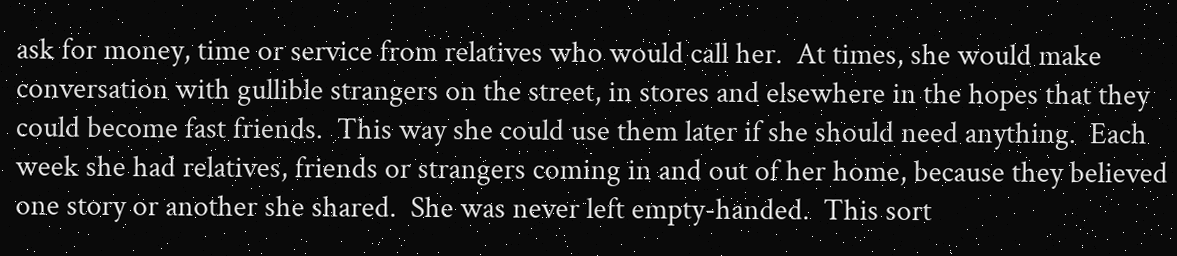ask for money, time or service from relatives who would call her.  At times, she would make conversation with gullible strangers on the street, in stores and elsewhere in the hopes that they could become fast friends.  This way she could use them later if she should need anything.  Each week she had relatives, friends or strangers coming in and out of her home, because they believed one story or another she shared.  She was never left empty-handed.  This sort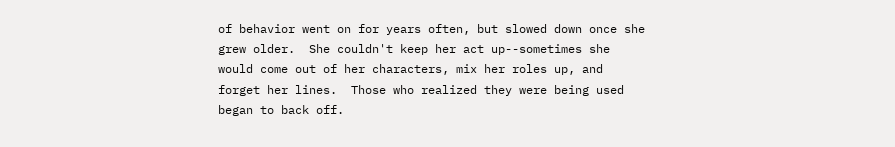of behavior went on for years often, but slowed down once she grew older.  She couldn't keep her act up--sometimes she would come out of her characters, mix her roles up, and forget her lines.  Those who realized they were being used began to back off.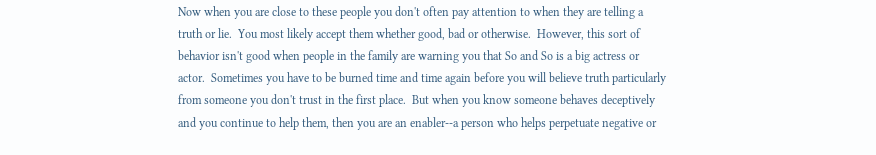Now when you are close to these people you don't often pay attention to when they are telling a truth or lie.  You most likely accept them whether good, bad or otherwise.  However, this sort of behavior isn't good when people in the family are warning you that So and So is a big actress or actor.  Sometimes you have to be burned time and time again before you will believe truth particularly from someone you don't trust in the first place.  But when you know someone behaves deceptively and you continue to help them, then you are an enabler--a person who helps perpetuate negative or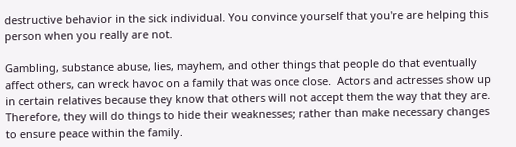destructive behavior in the sick individual. You convince yourself that you're are helping this person when you really are not.

Gambling, substance abuse, lies, mayhem, and other things that people do that eventually affect others, can wreck havoc on a family that was once close.  Actors and actresses show up in certain relatives because they know that others will not accept them the way that they are.  Therefore, they will do things to hide their weaknesses; rather than make necessary changes to ensure peace within the family.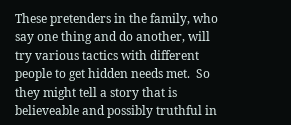These pretenders in the family, who say one thing and do another, will try various tactics with different people to get hidden needs met.  So they might tell a story that is believeable and possibly truthful in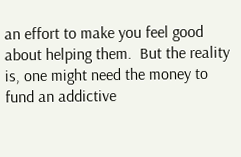an effort to make you feel good about helping them.  But the reality is, one might need the money to fund an addictive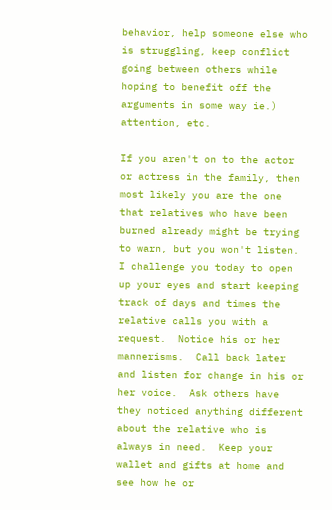behavior, help someone else who is struggling, keep conflict going between others while hoping to benefit off the arguments in some way ie.) attention, etc.

If you aren't on to the actor or actress in the family, then most likely you are the one that relatives who have been burned already might be trying to warn, but you won't listen.  I challenge you today to open up your eyes and start keeping track of days and times the relative calls you with a request.  Notice his or her mannerisms.  Call back later and listen for change in his or her voice.  Ask others have they noticed anything different about the relative who is always in need.  Keep your wallet and gifts at home and see how he or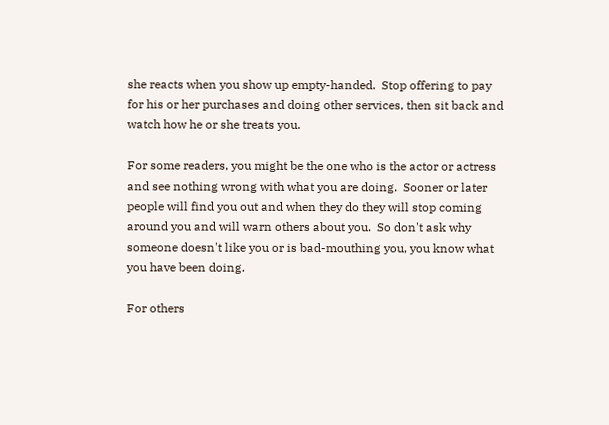she reacts when you show up empty-handed.  Stop offering to pay for his or her purchases and doing other services, then sit back and watch how he or she treats you.

For some readers, you might be the one who is the actor or actress and see nothing wrong with what you are doing.  Sooner or later people will find you out and when they do they will stop coming around you and will warn others about you.  So don't ask why someone doesn't like you or is bad-mouthing you, you know what you have been doing.

For others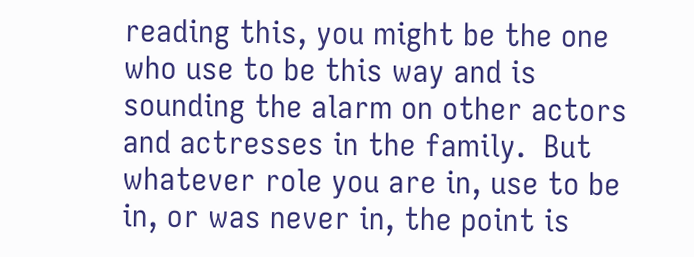reading this, you might be the one who use to be this way and is sounding the alarm on other actors and actresses in the family.  But whatever role you are in, use to be in, or was never in, the point is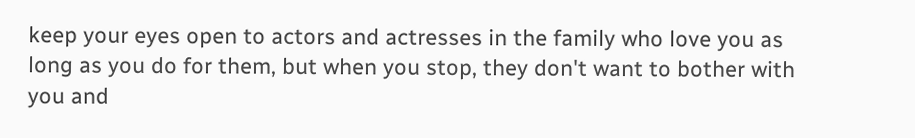keep your eyes open to actors and actresses in the family who love you as long as you do for them, but when you stop, they don't want to bother with you and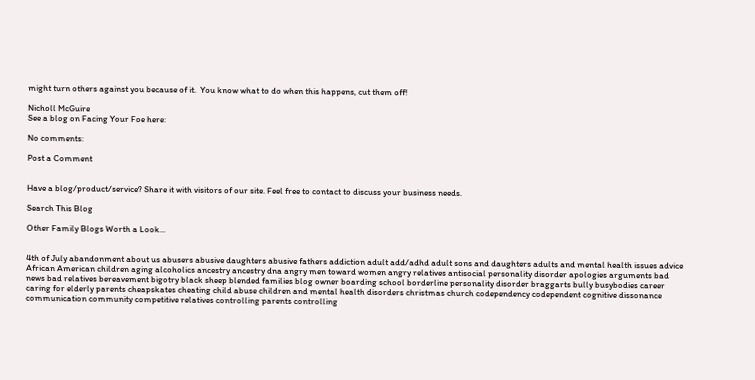might turn others against you because of it.  You know what to do when this happens, cut them off!

Nicholl McGuire
See a blog on Facing Your Foe here:

No comments:

Post a Comment


Have a blog/product/service? Share it with visitors of our site. Feel free to contact to discuss your business needs.

Search This Blog

Other Family Blogs Worth a Look...


4th of July abandonment about us abusers abusive daughters abusive fathers addiction adult add/adhd adult sons and daughters adults and mental health issues advice African American children aging alcoholics ancestry ancestry dna angry men toward women angry relatives antisocial personality disorder apologies arguments bad news bad relatives bereavement bigotry black sheep blended families blog owner boarding school borderline personality disorder braggarts bully busybodies career caring for elderly parents cheapskates cheating child abuse children and mental health disorders christmas church codependency codependent cognitive dissonance communication community competitive relatives controlling parents controlling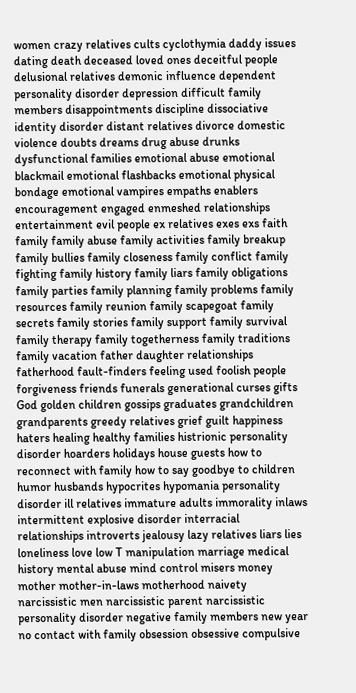women crazy relatives cults cyclothymia daddy issues dating death deceased loved ones deceitful people delusional relatives demonic influence dependent personality disorder depression difficult family members disappointments discipline dissociative identity disorder distant relatives divorce domestic violence doubts dreams drug abuse drunks dysfunctional families emotional abuse emotional blackmail emotional flashbacks emotional physical bondage emotional vampires empaths enablers encouragement engaged enmeshed relationships entertainment evil people ex relatives exes exs faith family family abuse family activities family breakup family bullies family closeness family conflict family fighting family history family liars family obligations family parties family planning family problems family resources family reunion family scapegoat family secrets family stories family support family survival family therapy family togetherness family traditions family vacation father daughter relationships fatherhood fault-finders feeling used foolish people forgiveness friends funerals generational curses gifts God golden children gossips graduates grandchildren grandparents greedy relatives grief guilt happiness haters healing healthy families histrionic personality disorder hoarders holidays house guests how to reconnect with family how to say goodbye to children humor husbands hypocrites hypomania personality disorder ill relatives immature adults immorality inlaws intermittent explosive disorder interracial relationships introverts jealousy lazy relatives liars lies loneliness love low T manipulation marriage medical history mental abuse mind control misers money mother mother-in-laws motherhood naivety narcissistic men narcissistic parent narcissistic personality disorder negative family members new year no contact with family obsession obsessive compulsive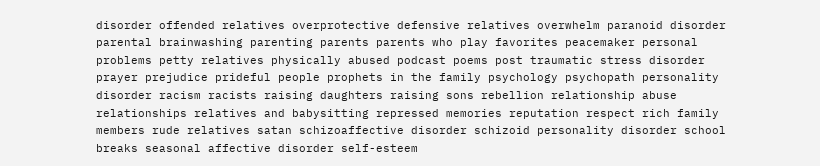disorder offended relatives overprotective defensive relatives overwhelm paranoid disorder parental brainwashing parenting parents parents who play favorites peacemaker personal problems petty relatives physically abused podcast poems post traumatic stress disorder prayer prejudice prideful people prophets in the family psychology psychopath personality disorder racism racists raising daughters raising sons rebellion relationship abuse relationships relatives and babysitting repressed memories reputation respect rich family members rude relatives satan schizoaffective disorder schizoid personality disorder school breaks seasonal affective disorder self-esteem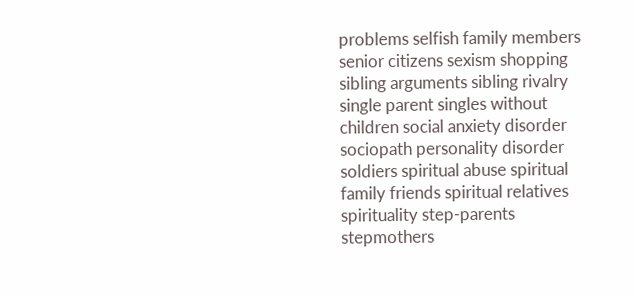problems selfish family members senior citizens sexism shopping sibling arguments sibling rivalry single parent singles without children social anxiety disorder sociopath personality disorder soldiers spiritual abuse spiritual family friends spiritual relatives spirituality step-parents stepmothers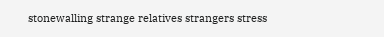stonewalling strange relatives strangers stress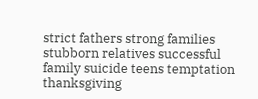strict fathers strong families stubborn relatives successful family suicide teens temptation thanksgiving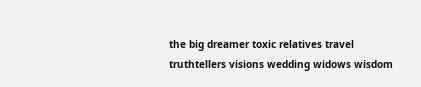the big dreamer toxic relatives travel truthtellers visions wedding widows wisdom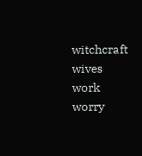witchcraft wives work worry